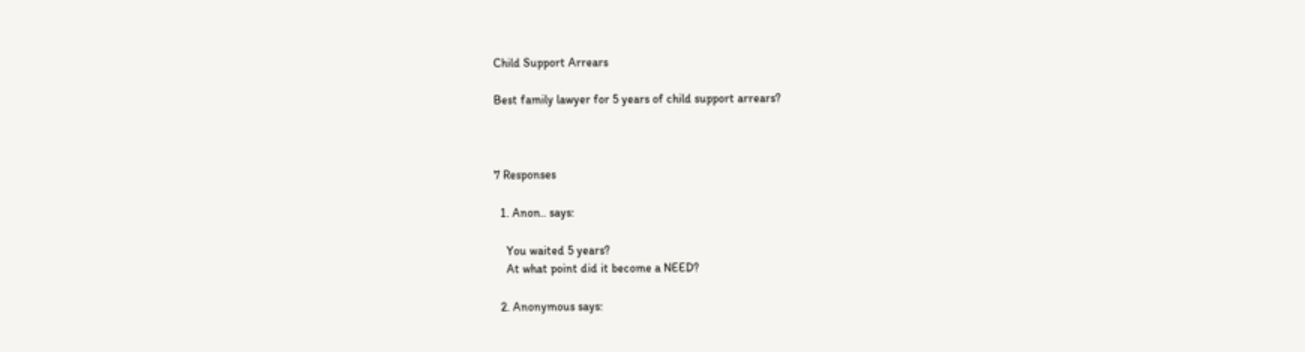Child Support Arrears

Best family lawyer for 5 years of child support arrears?



7 Responses

  1. Anon.. says:

    You waited 5 years?
    At what point did it become a NEED?

  2. Anonymous says: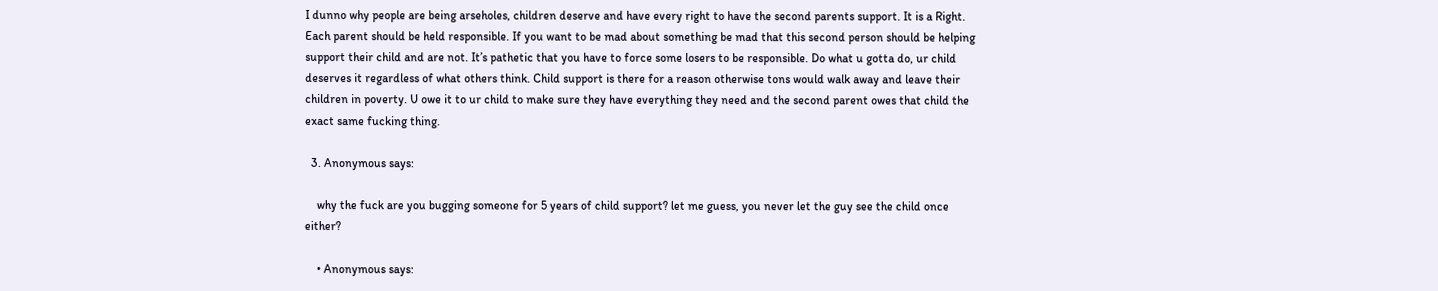I dunno why people are being arseholes, children deserve and have every right to have the second parents support. It is a Right. Each parent should be held responsible. If you want to be mad about something be mad that this second person should be helping support their child and are not. It’s pathetic that you have to force some losers to be responsible. Do what u gotta do, ur child deserves it regardless of what others think. Child support is there for a reason otherwise tons would walk away and leave their children in poverty. U owe it to ur child to make sure they have everything they need and the second parent owes that child the exact same fucking thing.

  3. Anonymous says:

    why the fuck are you bugging someone for 5 years of child support? let me guess, you never let the guy see the child once either?

    • Anonymous says: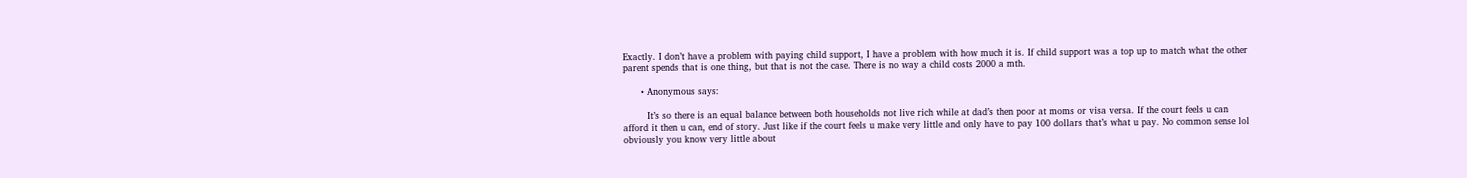Exactly. I don’t have a problem with paying child support, I have a problem with how much it is. If child support was a top up to match what the other parent spends that is one thing, but that is not the case. There is no way a child costs 2000 a mth.

      • Anonymous says:

        It’s so there is an equal balance between both households not live rich while at dad’s then poor at moms or visa versa. If the court feels u can afford it then u can, end of story. Just like if the court feels u make very little and only have to pay 100 dollars that’s what u pay. No common sense lol obviously you know very little about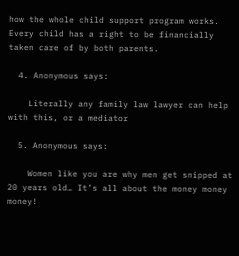how the whole child support program works. Every child has a right to be financially taken care of by both parents.

  4. Anonymous says:

    Literally any family law lawyer can help with this, or a mediator

  5. Anonymous says:

    Women like you are why men get snipped at 20 years old… It’s all about the money money money!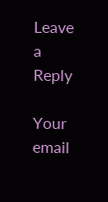Leave a Reply

Your email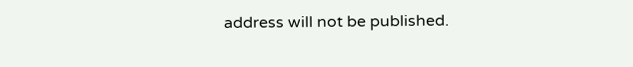address will not be published.